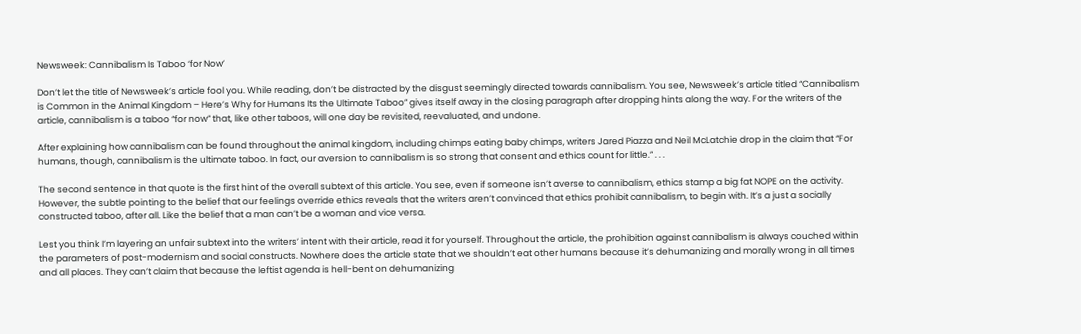Newsweek: Cannibalism Is Taboo ‘for Now’

Don’t let the title of Newsweek’s article fool you. While reading, don’t be distracted by the disgust seemingly directed towards cannibalism. You see, Newsweek’s article titled “Cannibalism is Common in the Animal Kingdom – Here’s Why for Humans Its the Ultimate Taboo” gives itself away in the closing paragraph after dropping hints along the way. For the writers of the article, cannibalism is a taboo “for now” that, like other taboos, will one day be revisited, reevaluated, and undone.

After explaining how cannibalism can be found throughout the animal kingdom, including chimps eating baby chimps, writers Jared Piazza and Neil McLatchie drop in the claim that “For humans, though, cannibalism is the ultimate taboo. In fact, our aversion to cannibalism is so strong that consent and ethics count for little.” . . .

The second sentence in that quote is the first hint of the overall subtext of this article. You see, even if someone isn’t averse to cannibalism, ethics stamp a big fat NOPE on the activity. However, the subtle pointing to the belief that our feelings override ethics reveals that the writers aren’t convinced that ethics prohibit cannibalism, to begin with. It’s a just a socially constructed taboo, after all. Like the belief that a man can’t be a woman and vice versa.

Lest you think I’m layering an unfair subtext into the writers’ intent with their article, read it for yourself. Throughout the article, the prohibition against cannibalism is always couched within the parameters of post-modernism and social constructs. Nowhere does the article state that we shouldn’t eat other humans because it’s dehumanizing and morally wrong in all times and all places. They can’t claim that because the leftist agenda is hell-bent on dehumanizing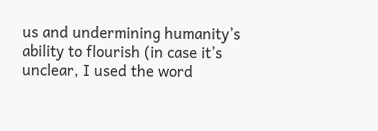us and undermining humanity’s ability to flourish (in case it’s unclear, I used the word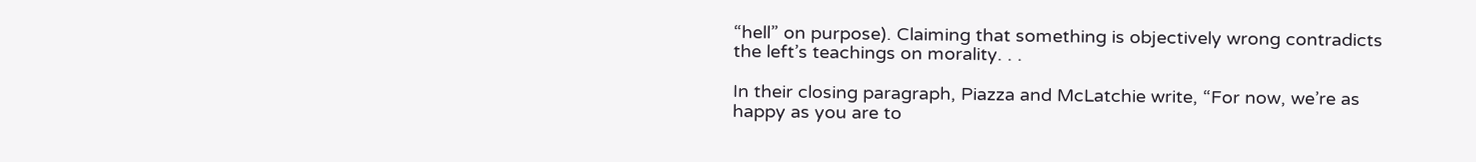“hell” on purpose). Claiming that something is objectively wrong contradicts the left’s teachings on morality. . .

In their closing paragraph, Piazza and McLatchie write, “For now, we’re as happy as you are to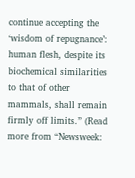continue accepting the ‘wisdom of repugnance’: human flesh, despite its biochemical similarities to that of other mammals, shall remain firmly off limits.” (Read more from “Newsweek: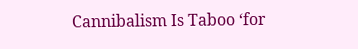Cannibalism Is Taboo ‘for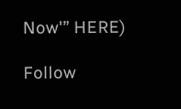Now'” HERE)

Follow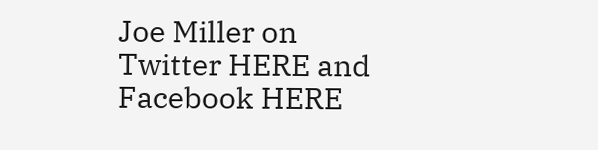Joe Miller on Twitter HERE and Facebook HERE